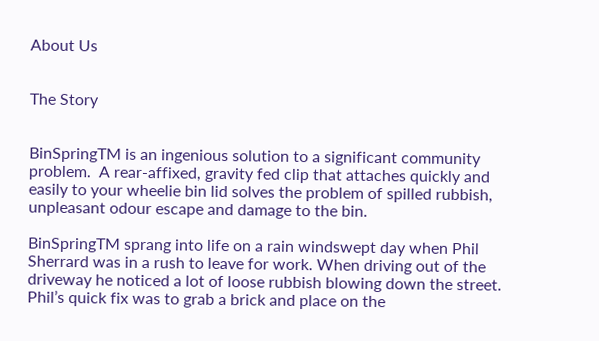About Us


The Story


BinSpringTM is an ingenious solution to a significant community problem.  A rear-affixed, gravity fed clip that attaches quickly and easily to your wheelie bin lid solves the problem of spilled rubbish, unpleasant odour escape and damage to the bin.

BinSpringTM sprang into life on a rain windswept day when Phil Sherrard was in a rush to leave for work. When driving out of the driveway he noticed a lot of loose rubbish blowing down the street. Phil’s quick fix was to grab a brick and place on the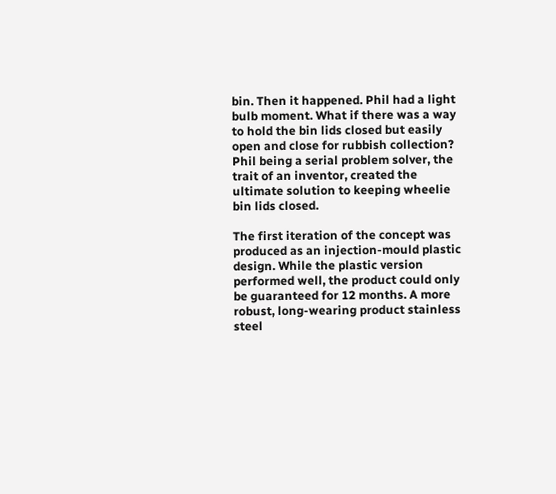bin. Then it happened. Phil had a light bulb moment. What if there was a way to hold the bin lids closed but easily open and close for rubbish collection? Phil being a serial problem solver, the trait of an inventor, created the ultimate solution to keeping wheelie bin lids closed.

The first iteration of the concept was produced as an injection-mould plastic design. While the plastic version performed well, the product could only be guaranteed for 12 months. A more robust, long-wearing product stainless steel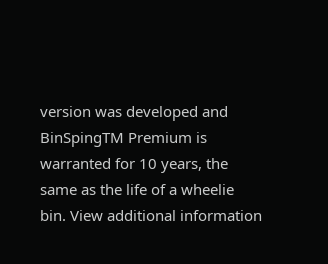version was developed and BinSpingTM Premium is warranted for 10 years, the same as the life of a wheelie bin. View additional information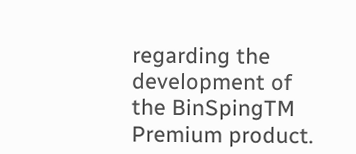regarding the development of the BinSpingTM Premium product.